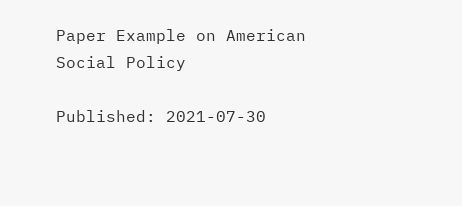Paper Example on American Social Policy

Published: 2021-07-30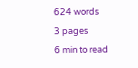624 words
3 pages
6 min to read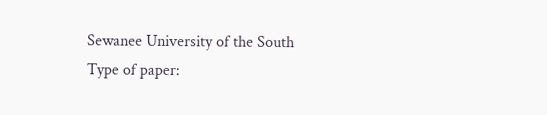Sewanee University of the South
Type of paper: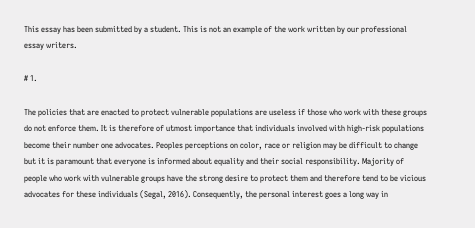This essay has been submitted by a student. This is not an example of the work written by our professional essay writers.

# 1.

The policies that are enacted to protect vulnerable populations are useless if those who work with these groups do not enforce them. It is therefore of utmost importance that individuals involved with high-risk populations become their number one advocates. Peoples perceptions on color, race or religion may be difficult to change but it is paramount that everyone is informed about equality and their social responsibility. Majority of people who work with vulnerable groups have the strong desire to protect them and therefore tend to be vicious advocates for these individuals (Segal, 2016). Consequently, the personal interest goes a long way in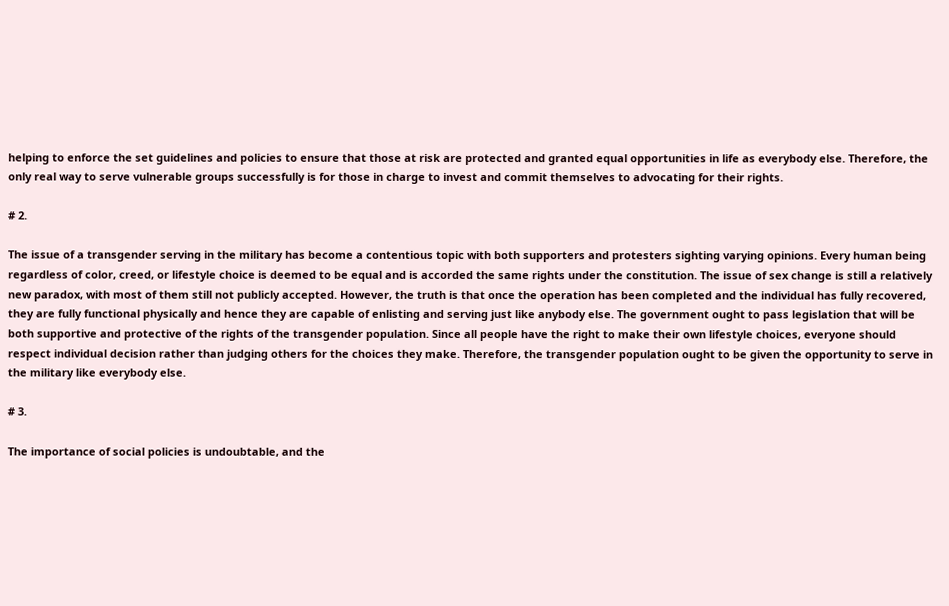helping to enforce the set guidelines and policies to ensure that those at risk are protected and granted equal opportunities in life as everybody else. Therefore, the only real way to serve vulnerable groups successfully is for those in charge to invest and commit themselves to advocating for their rights.

# 2.

The issue of a transgender serving in the military has become a contentious topic with both supporters and protesters sighting varying opinions. Every human being regardless of color, creed, or lifestyle choice is deemed to be equal and is accorded the same rights under the constitution. The issue of sex change is still a relatively new paradox, with most of them still not publicly accepted. However, the truth is that once the operation has been completed and the individual has fully recovered, they are fully functional physically and hence they are capable of enlisting and serving just like anybody else. The government ought to pass legislation that will be both supportive and protective of the rights of the transgender population. Since all people have the right to make their own lifestyle choices, everyone should respect individual decision rather than judging others for the choices they make. Therefore, the transgender population ought to be given the opportunity to serve in the military like everybody else.

# 3.

The importance of social policies is undoubtable, and the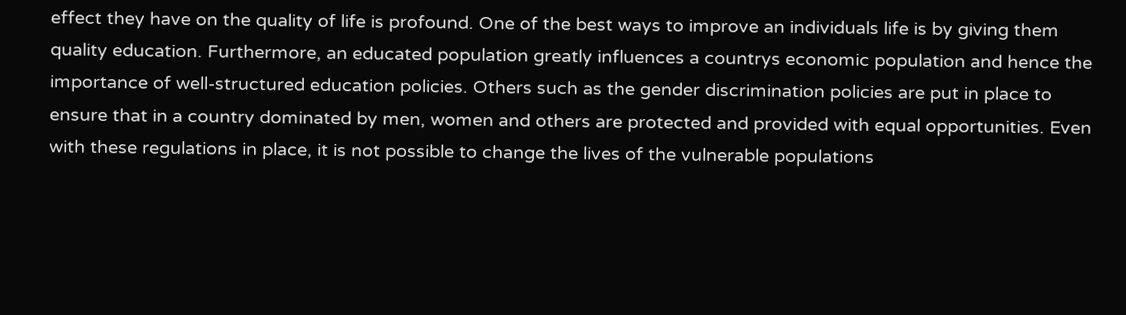effect they have on the quality of life is profound. One of the best ways to improve an individuals life is by giving them quality education. Furthermore, an educated population greatly influences a countrys economic population and hence the importance of well-structured education policies. Others such as the gender discrimination policies are put in place to ensure that in a country dominated by men, women and others are protected and provided with equal opportunities. Even with these regulations in place, it is not possible to change the lives of the vulnerable populations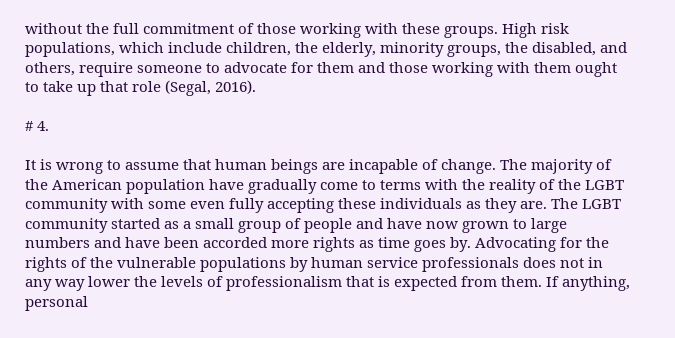without the full commitment of those working with these groups. High risk populations, which include children, the elderly, minority groups, the disabled, and others, require someone to advocate for them and those working with them ought to take up that role (Segal, 2016).

# 4.

It is wrong to assume that human beings are incapable of change. The majority of the American population have gradually come to terms with the reality of the LGBT community with some even fully accepting these individuals as they are. The LGBT community started as a small group of people and have now grown to large numbers and have been accorded more rights as time goes by. Advocating for the rights of the vulnerable populations by human service professionals does not in any way lower the levels of professionalism that is expected from them. If anything, personal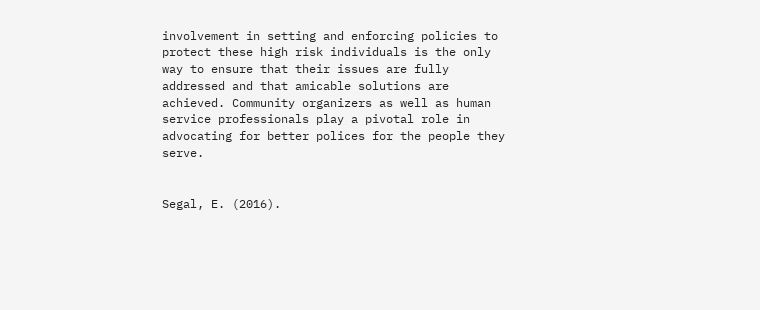involvement in setting and enforcing policies to protect these high risk individuals is the only way to ensure that their issues are fully addressed and that amicable solutions are achieved. Community organizers as well as human service professionals play a pivotal role in advocating for better polices for the people they serve.


Segal, E. (2016).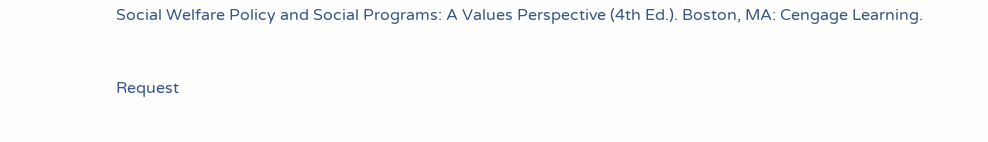Social Welfare Policy and Social Programs: A Values Perspective (4th Ed.). Boston, MA: Cengage Learning.


Request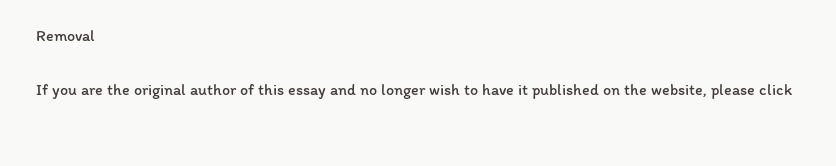Removal

If you are the original author of this essay and no longer wish to have it published on the website, please click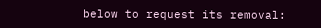below to request its removal: